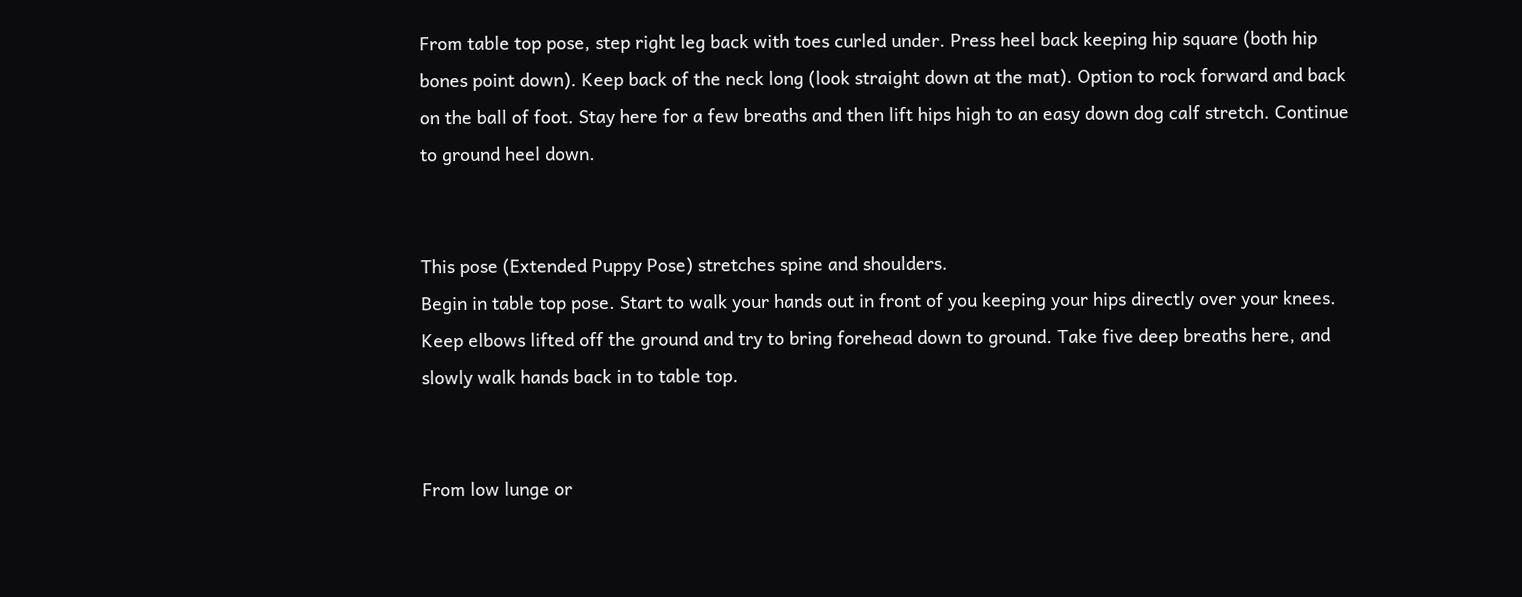From table top pose, step right leg back with toes curled under. Press heel back keeping hip square (both hip bones point down). Keep back of the neck long (look straight down at the mat). Option to rock forward and back on the ball of foot. Stay here for a few breaths and then lift hips high to an easy down dog calf stretch. Continue to ground heel down.


This pose (Extended Puppy Pose) stretches spine and shoulders.
Begin in table top pose. Start to walk your hands out in front of you keeping your hips directly over your knees. Keep elbows lifted off the ground and try to bring forehead down to ground. Take five deep breaths here, and slowly walk hands back in to table top.


From low lunge or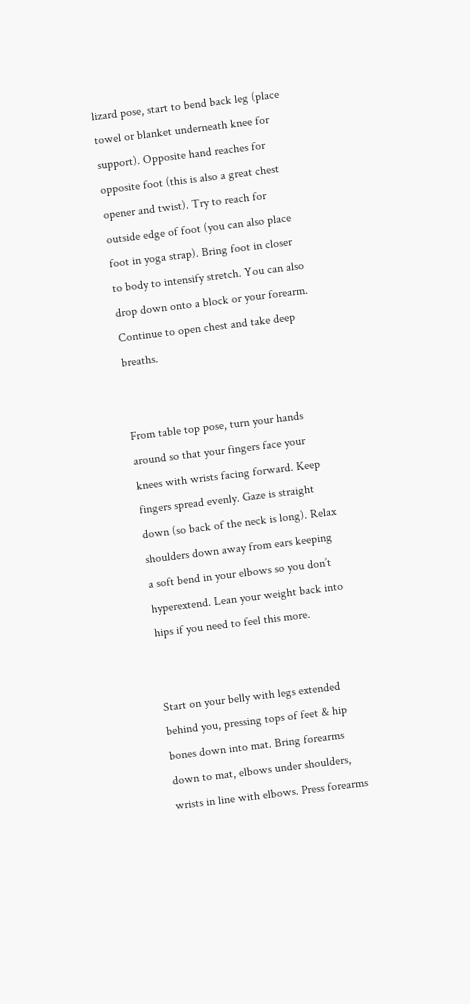lizard pose, start to bend back leg (place towel or blanket underneath knee for support). Opposite hand reaches for opposite foot (this is also a great chest opener and twist). Try to reach for outside edge of foot (you can also place foot in yoga strap). Bring foot in closer to body to intensify stretch. You can also  drop down onto a block or your forearm. Continue to open chest and take deep breaths.


From table top pose, turn your hands around so that your fingers face your knees with wrists facing forward. Keep fingers spread evenly. Gaze is straight down (so back of the neck is long). Relax shoulders down away from ears keeping a soft bend in your elbows so you don’t hyperextend. Lean your weight back into hips if you need to feel this more.


Start on your belly with legs extended behind you, pressing tops of feet & hip bones down into mat. Bring forearms down to mat, elbows under shoulders, wrists in line with elbows. Press forearms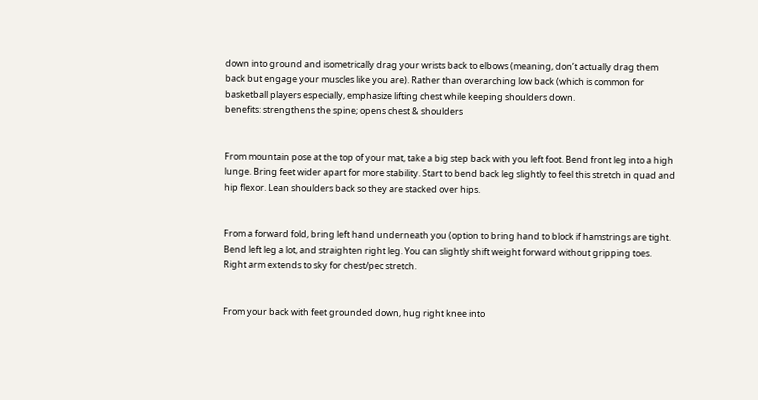down into ground and isometrically drag your wrists back to elbows (meaning, don’t actually drag them back but engage your muscles like you are). Rather than overarching low back (which is common for basketball players especially, emphasize lifting chest while keeping shoulders down.
benefits: strengthens the spine; opens chest & shoulders


From mountain pose at the top of your mat, take a big step back with you left foot. Bend front leg into a high lunge. Bring feet wider apart for more stability. Start to bend back leg slightly to feel this stretch in quad and hip flexor. Lean shoulders back so they are stacked over hips.


From a forward fold, bring left hand underneath you (option to bring hand to block if hamstrings are tight. Bend left leg a lot, and straighten right leg. You can slightly shift weight forward without gripping toes. Right arm extends to sky for chest/pec stretch.


From your back with feet grounded down, hug right knee into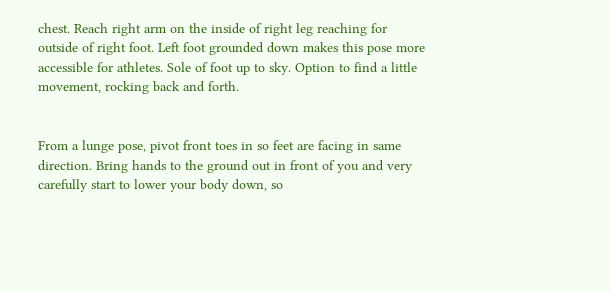chest. Reach right arm on the inside of right leg reaching for outside of right foot. Left foot grounded down makes this pose more accessible for athletes. Sole of foot up to sky. Option to find a little movement, rocking back and forth.


From a lunge pose, pivot front toes in so feet are facing in same direction. Bring hands to the ground out in front of you and very carefully start to lower your body down, so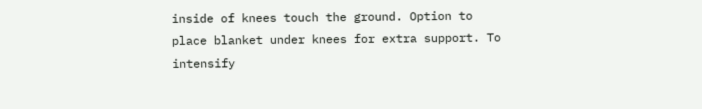inside of knees touch the ground. Option to place blanket under knees for extra support. To intensify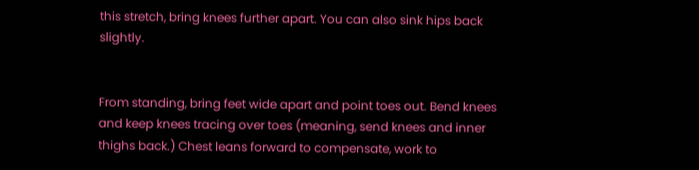this stretch, bring knees further apart. You can also sink hips back slightly.


From standing, bring feet wide apart and point toes out. Bend knees and keep knees tracing over toes (meaning, send knees and inner thighs back.) Chest leans forward to compensate, work to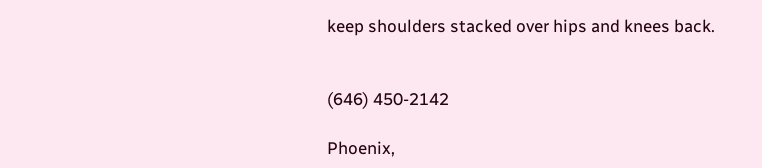keep shoulders stacked over hips and knees back.


(646) 450-2142

Phoenix,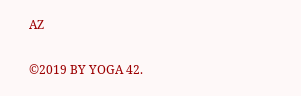AZ

©2019 BY YOGA 42.